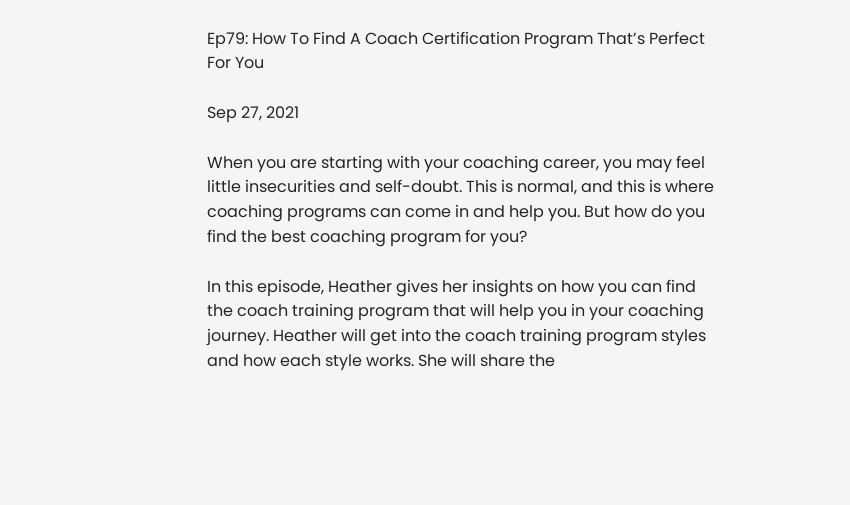Ep79: How To Find A Coach Certification Program That’s Perfect For You

Sep 27, 2021

When you are starting with your coaching career, you may feel little insecurities and self-doubt. This is normal, and this is where coaching programs can come in and help you. But how do you find the best coaching program for you?

In this episode, Heather gives her insights on how you can find the coach training program that will help you in your coaching journey. Heather will get into the coach training program styles and how each style works. She will share the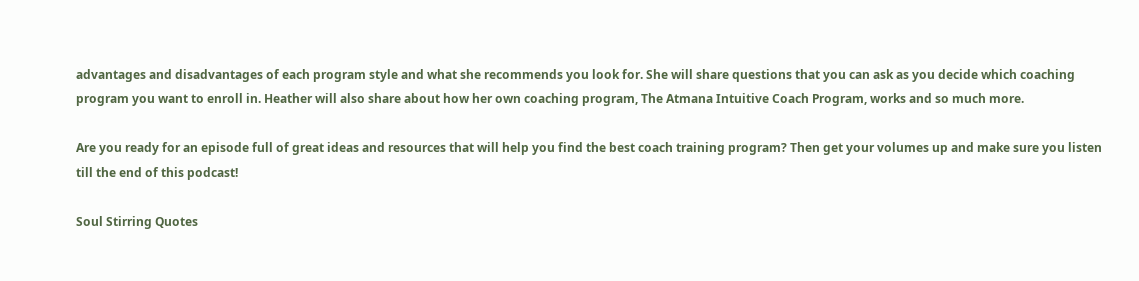advantages and disadvantages of each program style and what she recommends you look for. She will share questions that you can ask as you decide which coaching program you want to enroll in. Heather will also share about how her own coaching program, The Atmana Intuitive Coach Program, works and so much more.

Are you ready for an episode full of great ideas and resources that will help you find the best coach training program? Then get your volumes up and make sure you listen till the end of this podcast!

Soul Stirring Quotes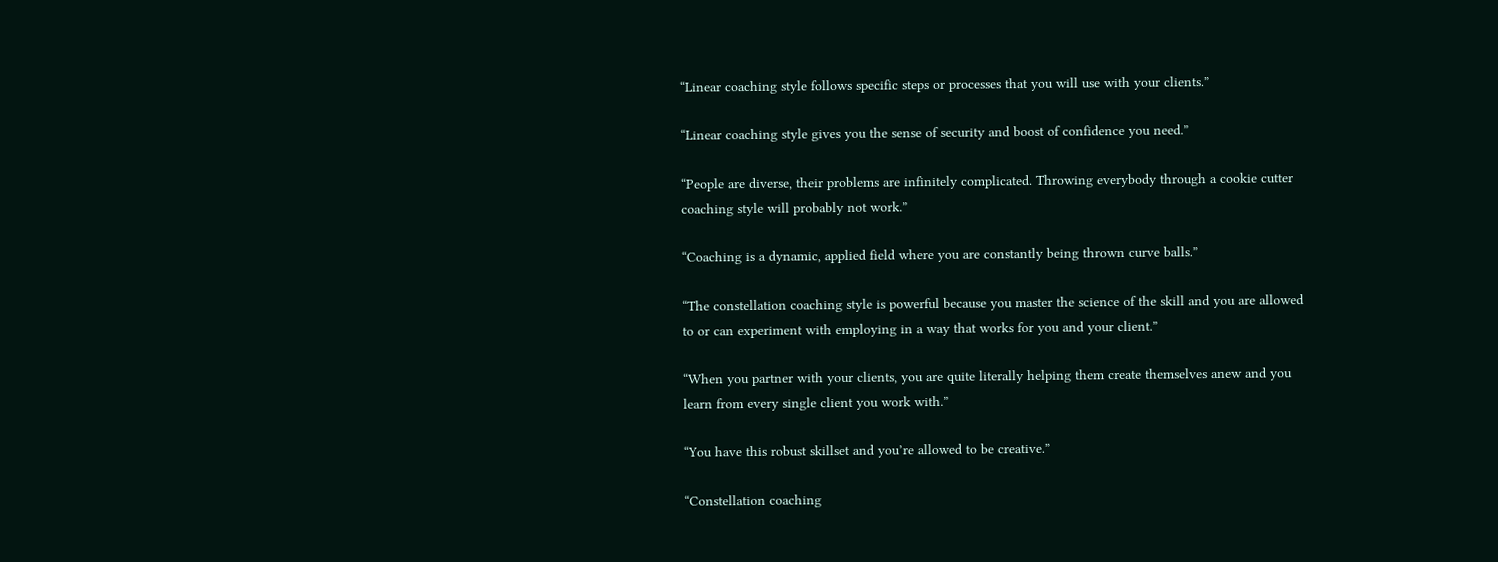“Linear coaching style follows specific steps or processes that you will use with your clients.”

“Linear coaching style gives you the sense of security and boost of confidence you need.”

“People are diverse, their problems are infinitely complicated. Throwing everybody through a cookie cutter coaching style will probably not work.”

“Coaching is a dynamic, applied field where you are constantly being thrown curve balls.”

“The constellation coaching style is powerful because you master the science of the skill and you are allowed to or can experiment with employing in a way that works for you and your client.”

“When you partner with your clients, you are quite literally helping them create themselves anew and you learn from every single client you work with.”

“You have this robust skillset and you’re allowed to be creative.”

“Constellation coaching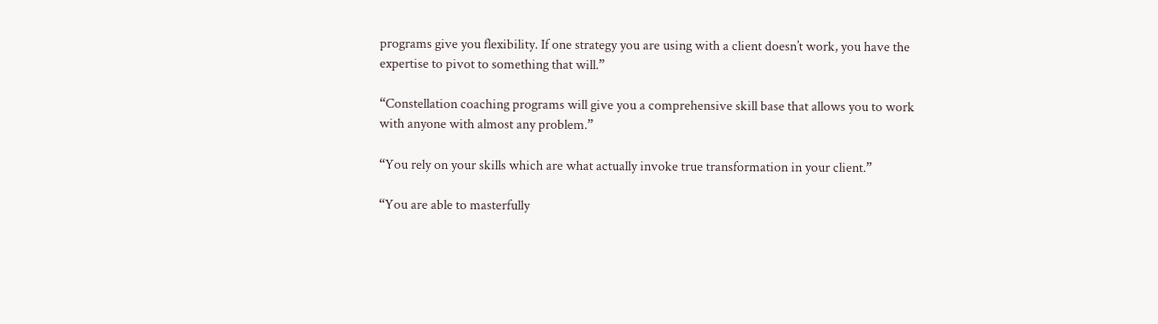programs give you flexibility. If one strategy you are using with a client doesn’t work, you have the expertise to pivot to something that will.”

“Constellation coaching programs will give you a comprehensive skill base that allows you to work with anyone with almost any problem.”

“You rely on your skills which are what actually invoke true transformation in your client.”

“You are able to masterfully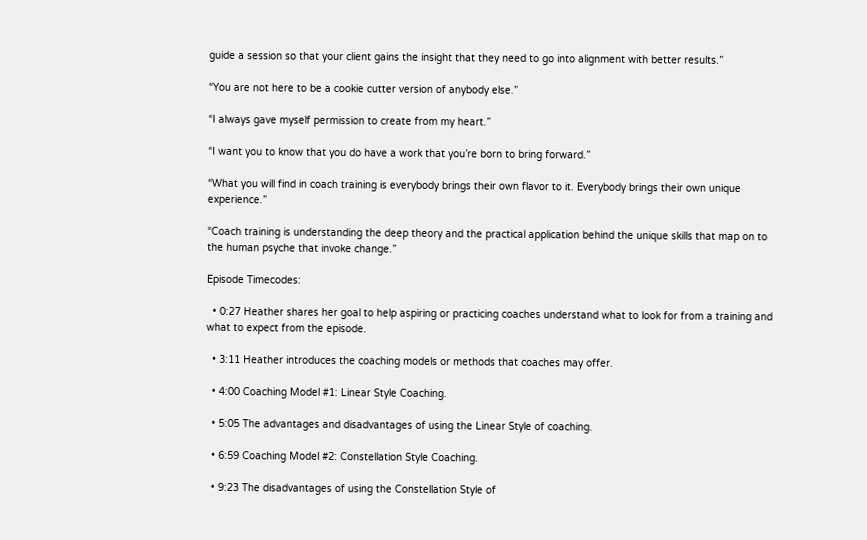guide a session so that your client gains the insight that they need to go into alignment with better results.”

“You are not here to be a cookie cutter version of anybody else.”

“I always gave myself permission to create from my heart.”

“I want you to know that you do have a work that you’re born to bring forward.”

“What you will find in coach training is everybody brings their own flavor to it. Everybody brings their own unique experience.”

“Coach training is understanding the deep theory and the practical application behind the unique skills that map on to the human psyche that invoke change.”

Episode Timecodes:

  • 0:27 Heather shares her goal to help aspiring or practicing coaches understand what to look for from a training and what to expect from the episode.

  • 3:11 Heather introduces the coaching models or methods that coaches may offer.

  • 4:00 Coaching Model #1: Linear Style Coaching.

  • 5:05 The advantages and disadvantages of using the Linear Style of coaching.

  • 6:59 Coaching Model #2: Constellation Style Coaching.

  • 9:23 The disadvantages of using the Constellation Style of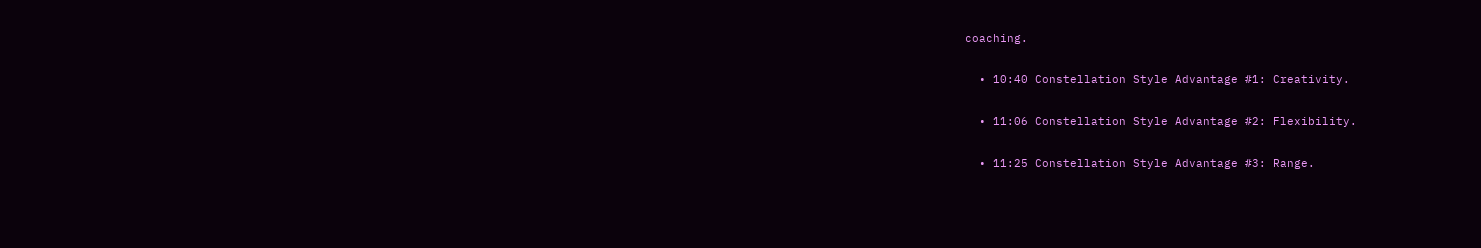coaching.

  • 10:40 Constellation Style Advantage #1: Creativity.

  • 11:06 Constellation Style Advantage #2: Flexibility.

  • 11:25 Constellation Style Advantage #3: Range.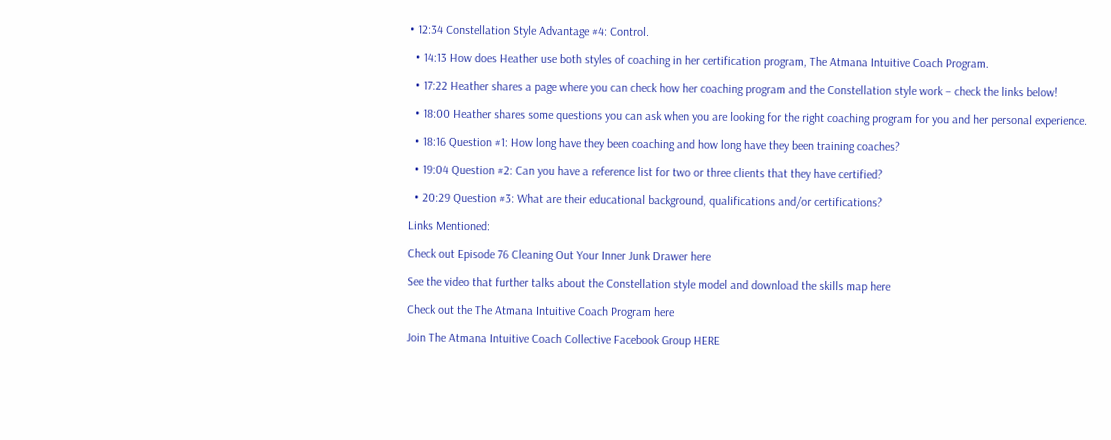• 12:34 Constellation Style Advantage #4: Control.

  • 14:13 How does Heather use both styles of coaching in her certification program, The Atmana Intuitive Coach Program.

  • 17:22 Heather shares a page where you can check how her coaching program and the Constellation style work – check the links below!

  • 18:00 Heather shares some questions you can ask when you are looking for the right coaching program for you and her personal experience.

  • 18:16 Question #1: How long have they been coaching and how long have they been training coaches?

  • 19:04 Question #2: Can you have a reference list for two or three clients that they have certified?

  • 20:29 Question #3: What are their educational background, qualifications and/or certifications?

Links Mentioned:

Check out Episode 76 Cleaning Out Your Inner Junk Drawer here

See the video that further talks about the Constellation style model and download the skills map here

Check out the The Atmana Intuitive Coach Program here

Join The Atmana Intuitive Coach Collective Facebook Group HERE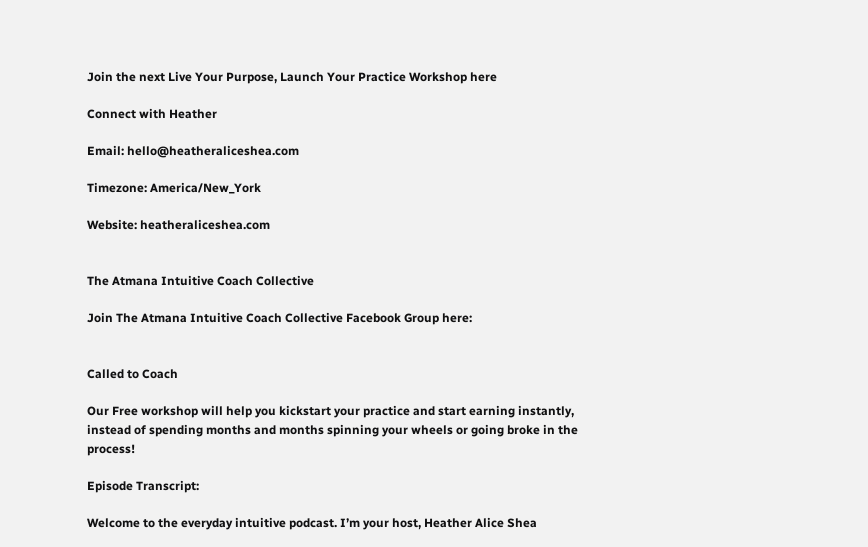Join the next Live Your Purpose, Launch Your Practice Workshop here

Connect with Heather

Email: hello@heatheraliceshea.com

Timezone: America/New_York

Website: heatheraliceshea.com


The Atmana Intuitive Coach Collective

Join The Atmana Intuitive Coach Collective Facebook Group here:


Called to Coach

Our Free workshop will help you kickstart your practice and start earning instantly, instead of spending months and months spinning your wheels or going broke in the process!

Episode Transcript:

Welcome to the everyday intuitive podcast. I’m your host, Heather Alice Shea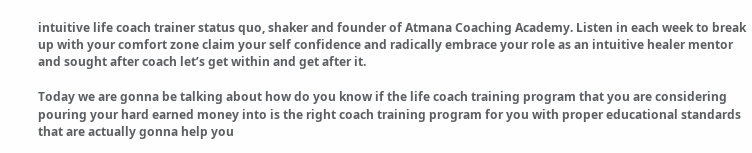intuitive life coach trainer status quo, shaker and founder of Atmana Coaching Academy. Listen in each week to break up with your comfort zone claim your self confidence and radically embrace your role as an intuitive healer mentor and sought after coach let’s get within and get after it.

Today we are gonna be talking about how do you know if the life coach training program that you are considering pouring your hard earned money into is the right coach training program for you with proper educational standards that are actually gonna help you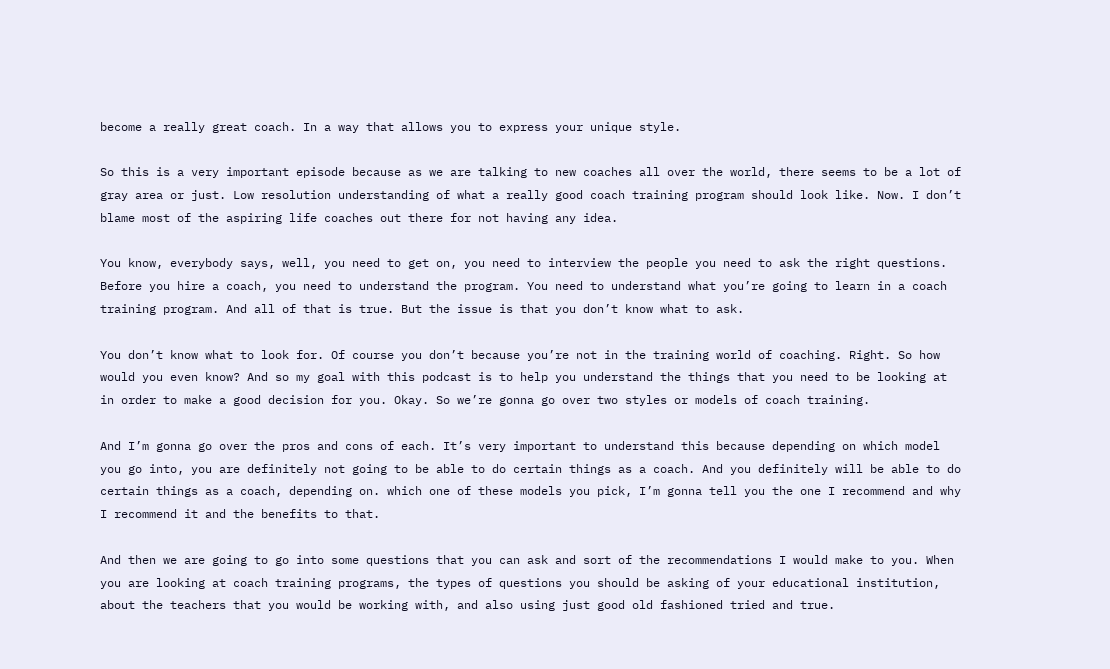become a really great coach. In a way that allows you to express your unique style.

So this is a very important episode because as we are talking to new coaches all over the world, there seems to be a lot of gray area or just. Low resolution understanding of what a really good coach training program should look like. Now. I don’t blame most of the aspiring life coaches out there for not having any idea.

You know, everybody says, well, you need to get on, you need to interview the people you need to ask the right questions. Before you hire a coach, you need to understand the program. You need to understand what you’re going to learn in a coach training program. And all of that is true. But the issue is that you don’t know what to ask.

You don’t know what to look for. Of course you don’t because you’re not in the training world of coaching. Right. So how would you even know? And so my goal with this podcast is to help you understand the things that you need to be looking at in order to make a good decision for you. Okay. So we’re gonna go over two styles or models of coach training.

And I’m gonna go over the pros and cons of each. It’s very important to understand this because depending on which model you go into, you are definitely not going to be able to do certain things as a coach. And you definitely will be able to do certain things as a coach, depending on. which one of these models you pick, I’m gonna tell you the one I recommend and why I recommend it and the benefits to that.

And then we are going to go into some questions that you can ask and sort of the recommendations I would make to you. When you are looking at coach training programs, the types of questions you should be asking of your educational institution, about the teachers that you would be working with, and also using just good old fashioned tried and true.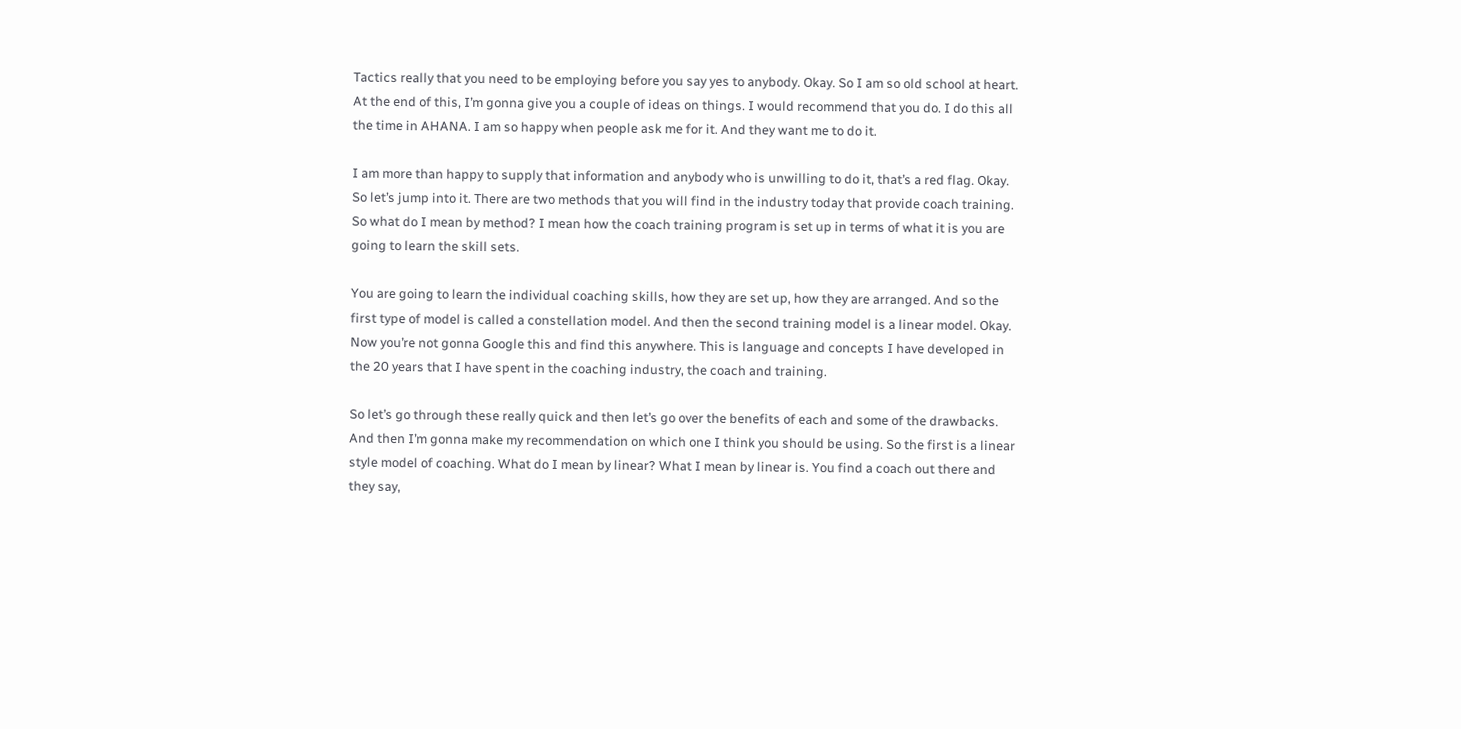Tactics really that you need to be employing before you say yes to anybody. Okay. So I am so old school at heart. At the end of this, I’m gonna give you a couple of ideas on things. I would recommend that you do. I do this all the time in AHANA. I am so happy when people ask me for it. And they want me to do it.

I am more than happy to supply that information and anybody who is unwilling to do it, that’s a red flag. Okay. So let’s jump into it. There are two methods that you will find in the industry today that provide coach training. So what do I mean by method? I mean how the coach training program is set up in terms of what it is you are going to learn the skill sets.

You are going to learn the individual coaching skills, how they are set up, how they are arranged. And so the first type of model is called a constellation model. And then the second training model is a linear model. Okay. Now you’re not gonna Google this and find this anywhere. This is language and concepts I have developed in the 20 years that I have spent in the coaching industry, the coach and training.

So let’s go through these really quick and then let’s go over the benefits of each and some of the drawbacks. And then I’m gonna make my recommendation on which one I think you should be using. So the first is a linear style model of coaching. What do I mean by linear? What I mean by linear is. You find a coach out there and they say,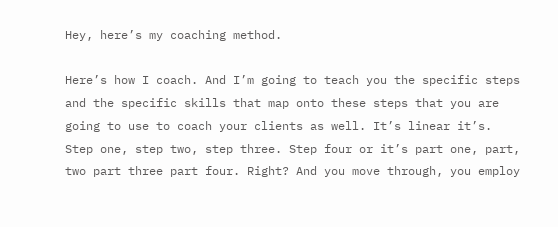Hey, here’s my coaching method.

Here’s how I coach. And I’m going to teach you the specific steps and the specific skills that map onto these steps that you are going to use to coach your clients as well. It’s linear it’s. Step one, step two, step three. Step four or it’s part one, part, two part three part four. Right? And you move through, you employ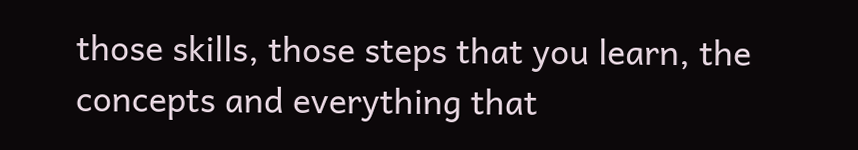those skills, those steps that you learn, the concepts and everything that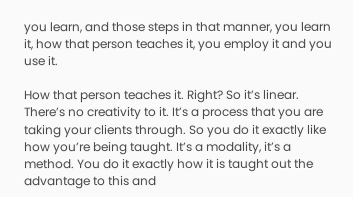you learn, and those steps in that manner, you learn it, how that person teaches it, you employ it and you use it.

How that person teaches it. Right? So it’s linear. There’s no creativity to it. It’s a process that you are taking your clients through. So you do it exactly like how you’re being taught. It’s a modality, it’s a method. You do it exactly how it is taught out the advantage to this and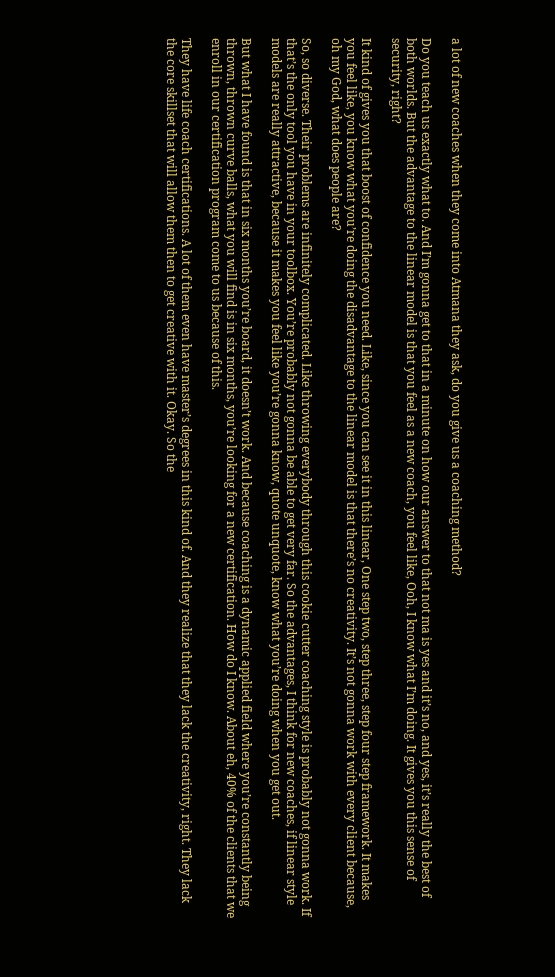a lot of new coaches when they come into Atmana they ask, do you give us a coaching method?

Do you teach us exactly what to. And I’m gonna get to that in a minute on how our answer to that not ma is yes and it’s no, and yes, it’s really the best of both worlds. But the advantage to the linear model is that you feel as a new coach, you feel like, Ooh, I know what I’m doing. It gives you this sense of security, right?

It kind of gives you that boost of confidence you need. Like, since you can see it in this linear, One step two, step three, step four step framework. It makes you feel like, you know what you’re doing the disadvantage to the linear model is that there’s no creativity. It’s not gonna work with every client because, oh my God, what does people are?

So, so diverse. Their problems are infinitely complicated. Like throwing everybody through this cookie cutter coaching style is probably not gonna work. If that’s the only tool you have in your toolbox. You’re probably not gonna be able to get very far. So the advantages, I think for new coaches, if linear style models are really attractive, because it makes you feel like you’re gonna know, quote unquote, know what you’re doing when you get out.

But what I have found is that in six months you’re board, it doesn’t work. And because coaching is a dynamic applied field where you’re constantly being thrown, thrown curve balls, what you will find is in six months, you’re looking for a new certification. How do I know. About eh, 40% of the clients that we enroll in our certification program come to us because of this.

They have life coach certifications. A lot of them even have master’s degrees in this kind of. And they realize that they lack the creativity, right. They lack the core skillset that will allow them then to get creative with it. Okay. So the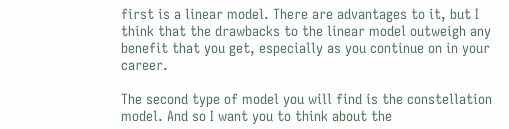first is a linear model. There are advantages to it, but I think that the drawbacks to the linear model outweigh any benefit that you get, especially as you continue on in your career.

The second type of model you will find is the constellation model. And so I want you to think about the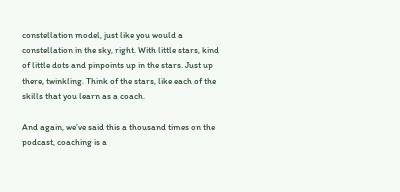constellation model, just like you would a constellation in the sky, right. With little stars, kind of little dots and pinpoints up in the stars. Just up there, twinkling. Think of the stars, like each of the skills that you learn as a coach.

And again, we’ve said this a thousand times on the podcast, coaching is a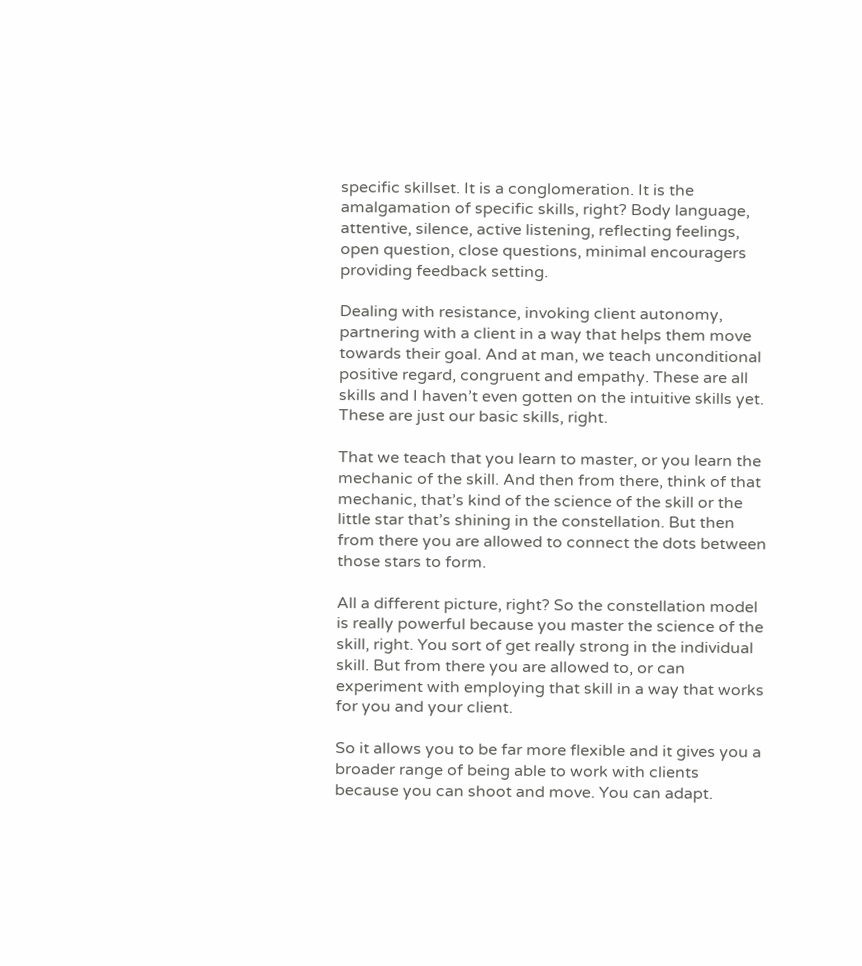specific skillset. It is a conglomeration. It is the amalgamation of specific skills, right? Body language, attentive, silence, active listening, reflecting feelings, open question, close questions, minimal encouragers providing feedback setting.

Dealing with resistance, invoking client autonomy, partnering with a client in a way that helps them move towards their goal. And at man, we teach unconditional positive regard, congruent and empathy. These are all skills and I haven’t even gotten on the intuitive skills yet. These are just our basic skills, right.

That we teach that you learn to master, or you learn the mechanic of the skill. And then from there, think of that mechanic, that’s kind of the science of the skill or the little star that’s shining in the constellation. But then from there you are allowed to connect the dots between those stars to form.

All a different picture, right? So the constellation model is really powerful because you master the science of the skill, right. You sort of get really strong in the individual skill. But from there you are allowed to, or can experiment with employing that skill in a way that works for you and your client.

So it allows you to be far more flexible and it gives you a broader range of being able to work with clients because you can shoot and move. You can adapt.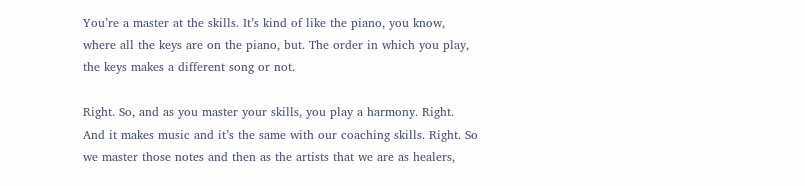You’re a master at the skills. It’s kind of like the piano, you know, where all the keys are on the piano, but. The order in which you play, the keys makes a different song or not.

Right. So, and as you master your skills, you play a harmony. Right. And it makes music and it’s the same with our coaching skills. Right. So we master those notes and then as the artists that we are as healers,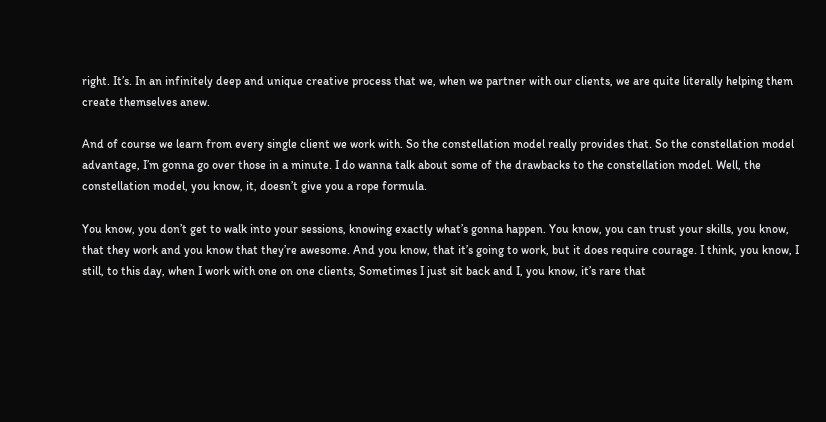right. It’s. In an infinitely deep and unique creative process that we, when we partner with our clients, we are quite literally helping them create themselves anew.

And of course we learn from every single client we work with. So the constellation model really provides that. So the constellation model advantage, I’m gonna go over those in a minute. I do wanna talk about some of the drawbacks to the constellation model. Well, the constellation model, you know, it, doesn’t give you a rope formula.

You know, you don’t get to walk into your sessions, knowing exactly what’s gonna happen. You know, you can trust your skills, you know, that they work and you know that they’re awesome. And you know, that it’s going to work, but it does require courage. I think, you know, I still, to this day, when I work with one on one clients, Sometimes I just sit back and I, you know, it’s rare that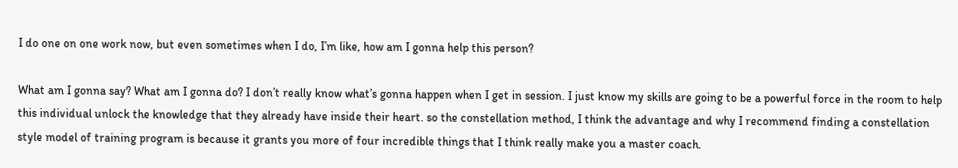I do one on one work now, but even sometimes when I do, I’m like, how am I gonna help this person?

What am I gonna say? What am I gonna do? I don’t really know what’s gonna happen when I get in session. I just know my skills are going to be a powerful force in the room to help this individual unlock the knowledge that they already have inside their heart. so the constellation method, I think the advantage and why I recommend finding a constellation style model of training program is because it grants you more of four incredible things that I think really make you a master coach.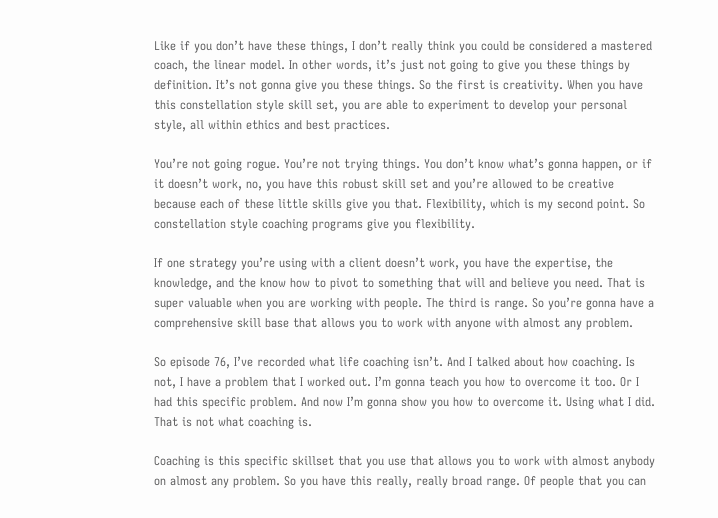Like if you don’t have these things, I don’t really think you could be considered a mastered coach, the linear model. In other words, it’s just not going to give you these things by definition. It’s not gonna give you these things. So the first is creativity. When you have this constellation style skill set, you are able to experiment to develop your personal style, all within ethics and best practices.

You’re not going rogue. You’re not trying things. You don’t know what’s gonna happen, or if it doesn’t work, no, you have this robust skill set and you’re allowed to be creative because each of these little skills give you that. Flexibility, which is my second point. So constellation style coaching programs give you flexibility.

If one strategy you’re using with a client doesn’t work, you have the expertise, the knowledge, and the know how to pivot to something that will and believe you need. That is super valuable when you are working with people. The third is range. So you’re gonna have a comprehensive skill base that allows you to work with anyone with almost any problem.

So episode 76, I’ve recorded what life coaching isn’t. And I talked about how coaching. Is not, I have a problem that I worked out. I’m gonna teach you how to overcome it too. Or I had this specific problem. And now I’m gonna show you how to overcome it. Using what I did. That is not what coaching is.

Coaching is this specific skillset that you use that allows you to work with almost anybody on almost any problem. So you have this really, really broad range. Of people that you can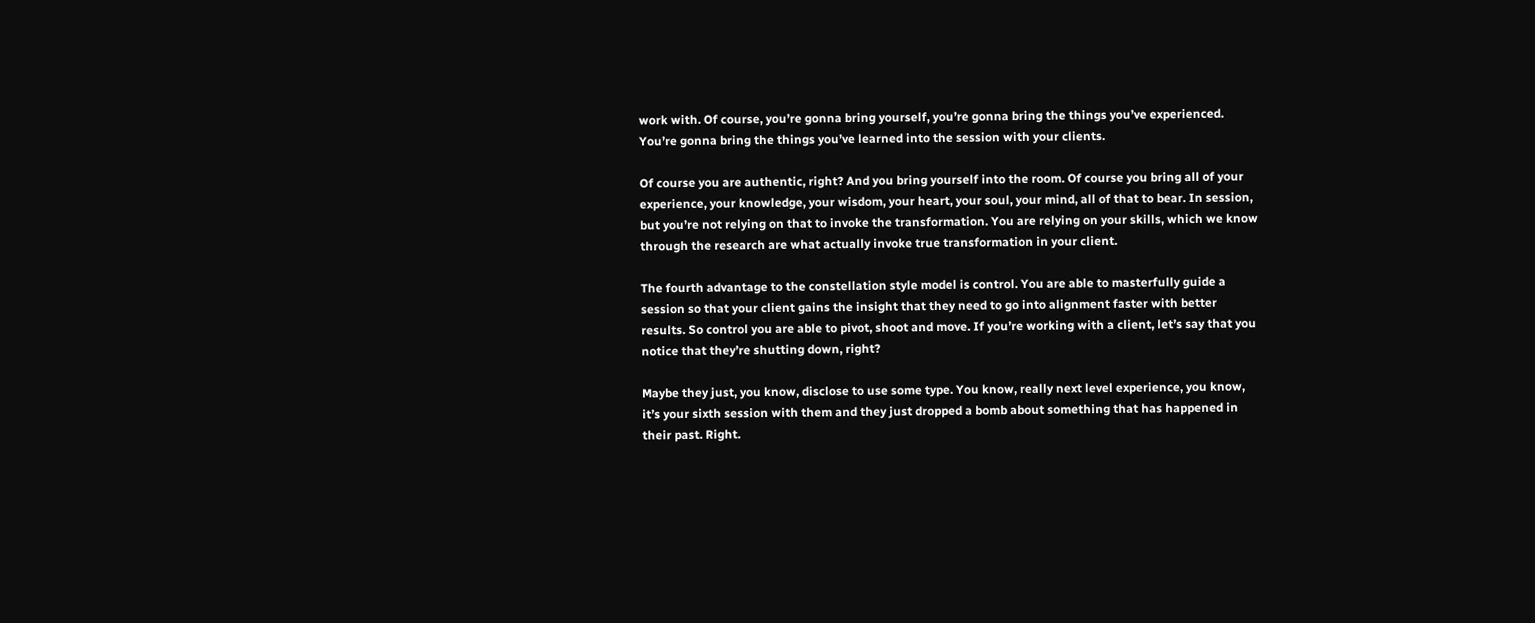work with. Of course, you’re gonna bring yourself, you’re gonna bring the things you’ve experienced. You’re gonna bring the things you’ve learned into the session with your clients.

Of course you are authentic, right? And you bring yourself into the room. Of course you bring all of your experience, your knowledge, your wisdom, your heart, your soul, your mind, all of that to bear. In session, but you’re not relying on that to invoke the transformation. You are relying on your skills, which we know through the research are what actually invoke true transformation in your client.

The fourth advantage to the constellation style model is control. You are able to masterfully guide a session so that your client gains the insight that they need to go into alignment faster with better results. So control you are able to pivot, shoot and move. If you’re working with a client, let’s say that you notice that they’re shutting down, right?

Maybe they just, you know, disclose to use some type. You know, really next level experience, you know, it’s your sixth session with them and they just dropped a bomb about something that has happened in their past. Right.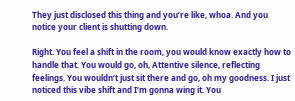They just disclosed this thing and you’re like, whoa. And you notice your client is shutting down.

Right. You feel a shift in the room, you would know exactly how to handle that. You would go, oh, Attentive silence, reflecting feelings. You wouldn’t just sit there and go, oh my goodness. I just noticed this vibe shift and I’m gonna wing it. You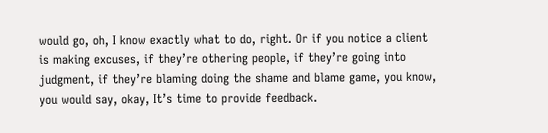would go, oh, I know exactly what to do, right. Or if you notice a client is making excuses, if they’re othering people, if they’re going into judgment, if they’re blaming doing the shame and blame game, you know, you would say, okay, It’s time to provide feedback.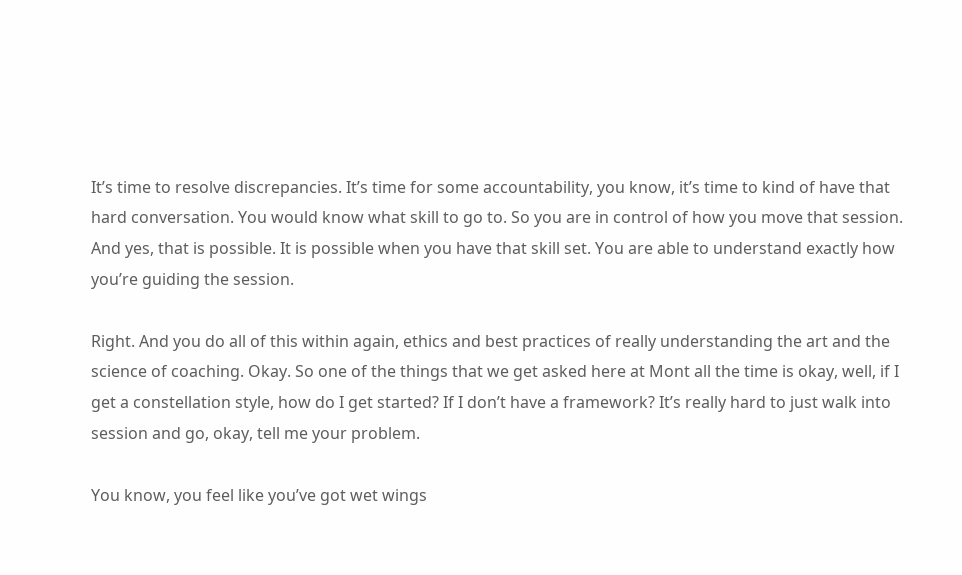It’s time to resolve discrepancies. It’s time for some accountability, you know, it’s time to kind of have that hard conversation. You would know what skill to go to. So you are in control of how you move that session. And yes, that is possible. It is possible when you have that skill set. You are able to understand exactly how you’re guiding the session.

Right. And you do all of this within again, ethics and best practices of really understanding the art and the science of coaching. Okay. So one of the things that we get asked here at Mont all the time is okay, well, if I get a constellation style, how do I get started? If I don’t have a framework? It’s really hard to just walk into session and go, okay, tell me your problem.

You know, you feel like you’ve got wet wings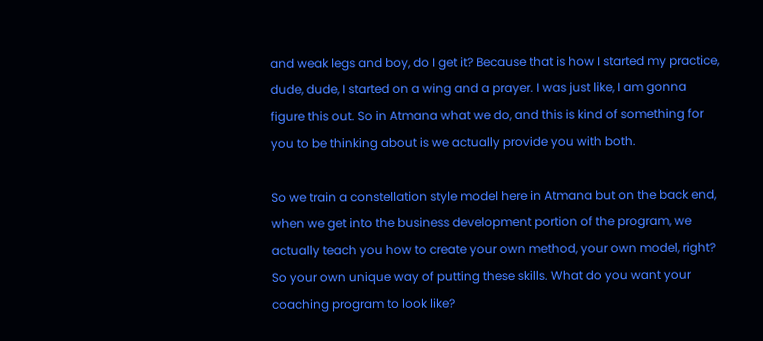and weak legs and boy, do I get it? Because that is how I started my practice, dude, dude, I started on a wing and a prayer. I was just like, I am gonna figure this out. So in Atmana what we do, and this is kind of something for you to be thinking about is we actually provide you with both.

So we train a constellation style model here in Atmana but on the back end, when we get into the business development portion of the program, we actually teach you how to create your own method, your own model, right? So your own unique way of putting these skills. What do you want your coaching program to look like?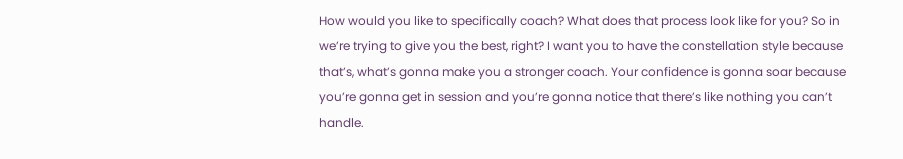How would you like to specifically coach? What does that process look like for you? So in we’re trying to give you the best, right? I want you to have the constellation style because that’s, what’s gonna make you a stronger coach. Your confidence is gonna soar because you’re gonna get in session and you’re gonna notice that there’s like nothing you can’t handle.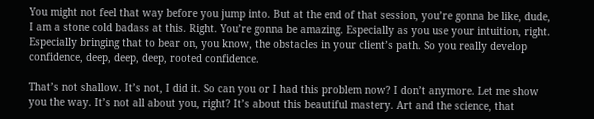You might not feel that way before you jump into. But at the end of that session, you’re gonna be like, dude, I am a stone cold badass at this. Right. You’re gonna be amazing. Especially as you use your intuition, right. Especially bringing that to bear on, you know, the obstacles in your client’s path. So you really develop confidence, deep, deep, deep, rooted confidence.

That’s not shallow. It’s not, I did it. So can you or I had this problem now? I don’t anymore. Let me show you the way. It’s not all about you, right? It’s about this beautiful mastery. Art and the science, that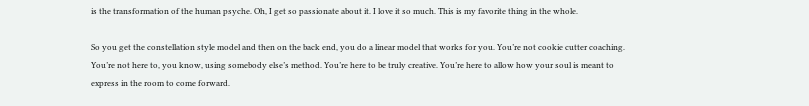is the transformation of the human psyche. Oh, I get so passionate about it. I love it so much. This is my favorite thing in the whole.

So you get the constellation style model and then on the back end, you do a linear model that works for you. You’re not cookie cutter coaching. You’re not here to, you know, using somebody else’s method. You’re here to be truly creative. You’re here to allow how your soul is meant to express in the room to come forward.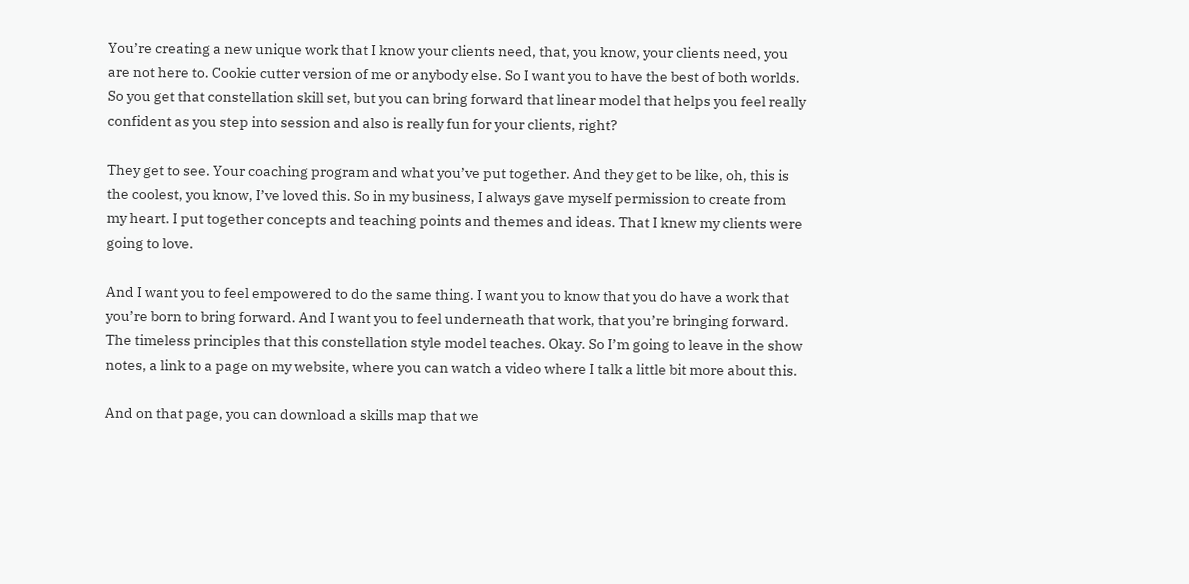You’re creating a new unique work that I know your clients need, that, you know, your clients need, you are not here to. Cookie cutter version of me or anybody else. So I want you to have the best of both worlds. So you get that constellation skill set, but you can bring forward that linear model that helps you feel really confident as you step into session and also is really fun for your clients, right?

They get to see. Your coaching program and what you’ve put together. And they get to be like, oh, this is the coolest, you know, I’ve loved this. So in my business, I always gave myself permission to create from my heart. I put together concepts and teaching points and themes and ideas. That I knew my clients were going to love.

And I want you to feel empowered to do the same thing. I want you to know that you do have a work that you’re born to bring forward. And I want you to feel underneath that work, that you’re bringing forward. The timeless principles that this constellation style model teaches. Okay. So I’m going to leave in the show notes, a link to a page on my website, where you can watch a video where I talk a little bit more about this.

And on that page, you can download a skills map that we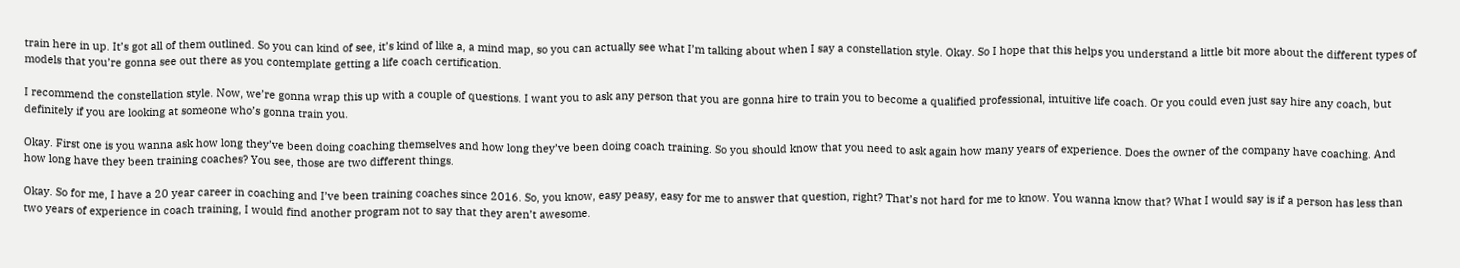train here in up. It’s got all of them outlined. So you can kind of see, it’s kind of like a, a mind map, so you can actually see what I’m talking about when I say a constellation style. Okay. So I hope that this helps you understand a little bit more about the different types of models that you’re gonna see out there as you contemplate getting a life coach certification.

I recommend the constellation style. Now, we’re gonna wrap this up with a couple of questions. I want you to ask any person that you are gonna hire to train you to become a qualified professional, intuitive life coach. Or you could even just say hire any coach, but definitely if you are looking at someone who’s gonna train you.

Okay. First one is you wanna ask how long they’ve been doing coaching themselves and how long they’ve been doing coach training. So you should know that you need to ask again how many years of experience. Does the owner of the company have coaching. And how long have they been training coaches? You see, those are two different things.

Okay. So for me, I have a 20 year career in coaching and I’ve been training coaches since 2016. So, you know, easy peasy, easy for me to answer that question, right? That’s not hard for me to know. You wanna know that? What I would say is if a person has less than two years of experience in coach training, I would find another program not to say that they aren’t awesome.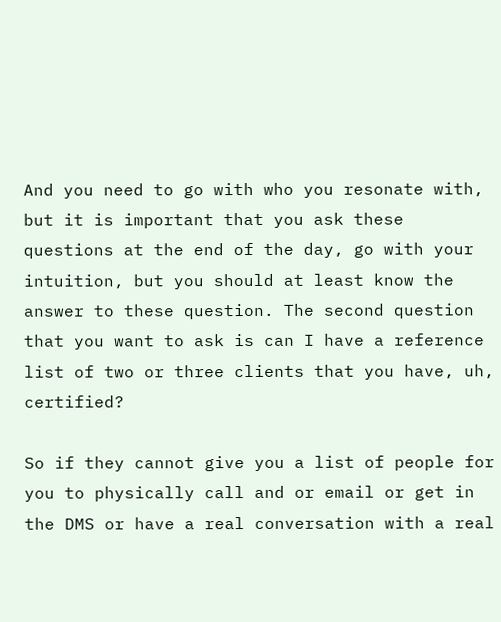And you need to go with who you resonate with, but it is important that you ask these questions at the end of the day, go with your intuition, but you should at least know the answer to these question. The second question that you want to ask is can I have a reference list of two or three clients that you have, uh, certified?

So if they cannot give you a list of people for you to physically call and or email or get in the DMS or have a real conversation with a real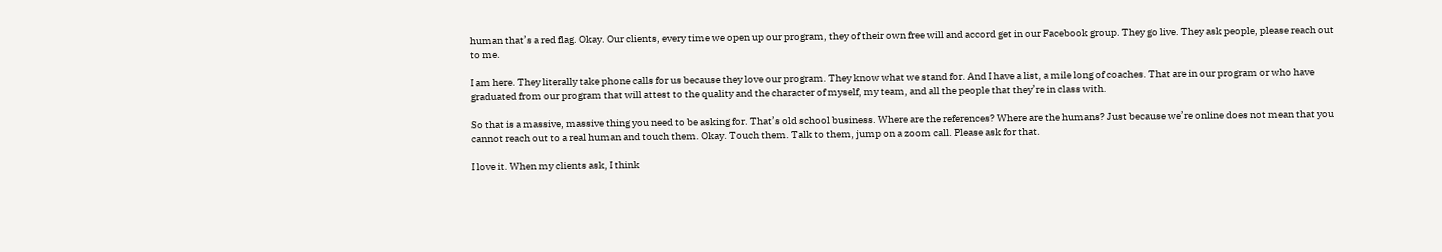human that’s a red flag. Okay. Our clients, every time we open up our program, they of their own free will and accord get in our Facebook group. They go live. They ask people, please reach out to me.

I am here. They literally take phone calls for us because they love our program. They know what we stand for. And I have a list, a mile long of coaches. That are in our program or who have graduated from our program that will attest to the quality and the character of myself, my team, and all the people that they’re in class with.

So that is a massive, massive thing you need to be asking for. That’s old school business. Where are the references? Where are the humans? Just because we’re online does not mean that you cannot reach out to a real human and touch them. Okay. Touch them. Talk to them, jump on a zoom call. Please ask for that.

I love it. When my clients ask, I think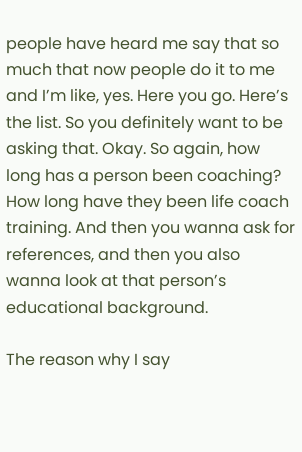people have heard me say that so much that now people do it to me and I’m like, yes. Here you go. Here’s the list. So you definitely want to be asking that. Okay. So again, how long has a person been coaching? How long have they been life coach training. And then you wanna ask for references, and then you also wanna look at that person’s educational background.

The reason why I say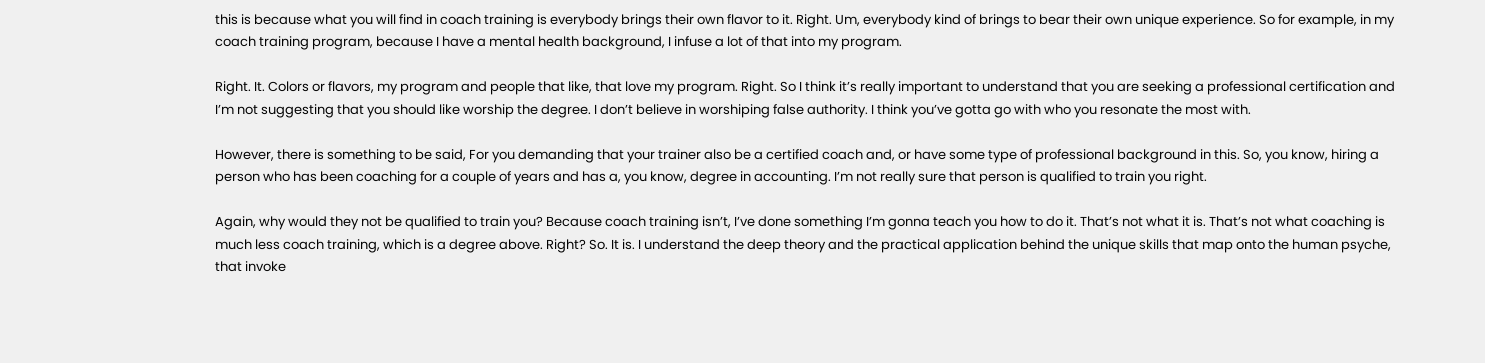this is because what you will find in coach training is everybody brings their own flavor to it. Right. Um, everybody kind of brings to bear their own unique experience. So for example, in my coach training program, because I have a mental health background, I infuse a lot of that into my program.

Right. It. Colors or flavors, my program and people that like, that love my program. Right. So I think it’s really important to understand that you are seeking a professional certification and I’m not suggesting that you should like worship the degree. I don’t believe in worshiping false authority. I think you’ve gotta go with who you resonate the most with.

However, there is something to be said, For you demanding that your trainer also be a certified coach and, or have some type of professional background in this. So, you know, hiring a person who has been coaching for a couple of years and has a, you know, degree in accounting. I’m not really sure that person is qualified to train you right.

Again, why would they not be qualified to train you? Because coach training isn’t, I’ve done something I’m gonna teach you how to do it. That’s not what it is. That’s not what coaching is much less coach training, which is a degree above. Right? So. It is. I understand the deep theory and the practical application behind the unique skills that map onto the human psyche, that invoke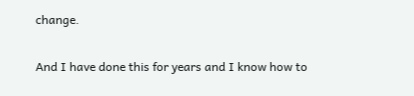change.

And I have done this for years and I know how to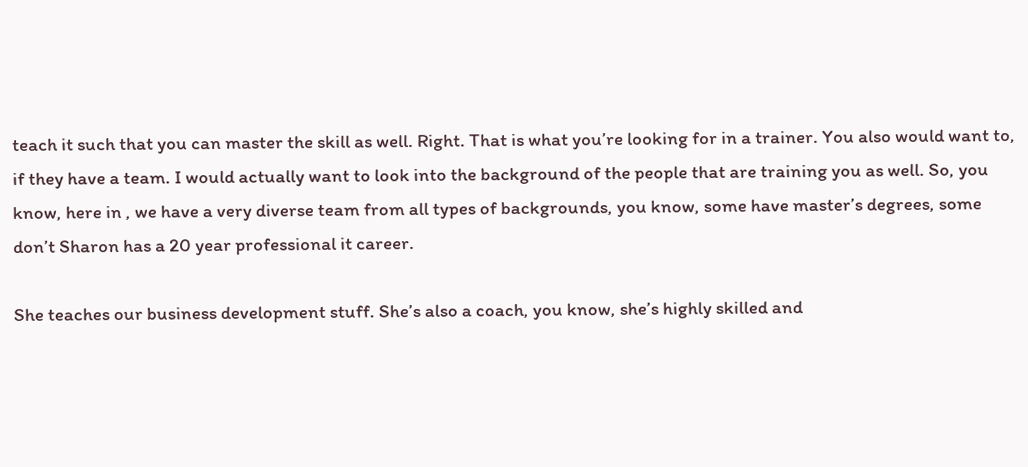teach it such that you can master the skill as well. Right. That is what you’re looking for in a trainer. You also would want to, if they have a team. I would actually want to look into the background of the people that are training you as well. So, you know, here in , we have a very diverse team from all types of backgrounds, you know, some have master’s degrees, some don’t Sharon has a 20 year professional it career.

She teaches our business development stuff. She’s also a coach, you know, she’s highly skilled and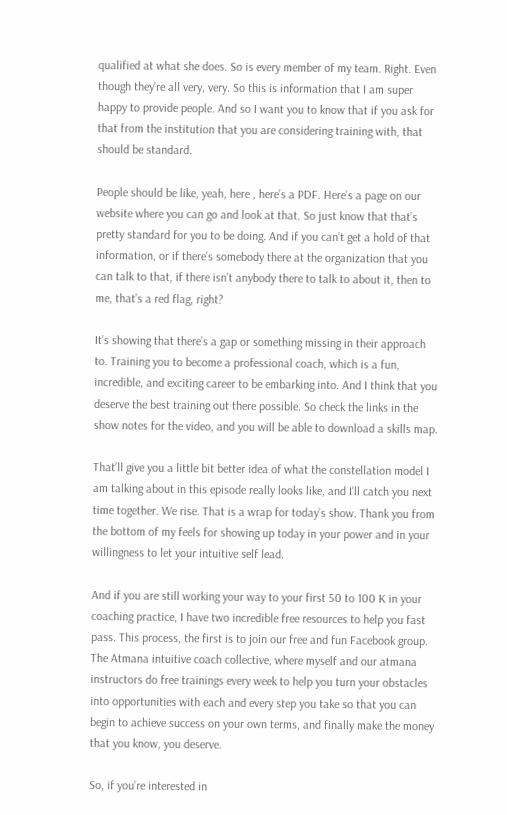qualified at what she does. So is every member of my team. Right. Even though they’re all very, very. So this is information that I am super happy to provide people. And so I want you to know that if you ask for that from the institution that you are considering training with, that should be standard.

People should be like, yeah, here , here’s a PDF. Here’s a page on our website where you can go and look at that. So just know that that’s pretty standard for you to be doing. And if you can’t get a hold of that information, or if there’s somebody there at the organization that you can talk to that, if there isn’t anybody there to talk to about it, then to me, that’s a red flag, right?

It’s showing that there’s a gap or something missing in their approach to. Training you to become a professional coach, which is a fun, incredible, and exciting career to be embarking into. And I think that you deserve the best training out there possible. So check the links in the show notes for the video, and you will be able to download a skills map.

That’ll give you a little bit better idea of what the constellation model I am talking about in this episode really looks like, and I’ll catch you next time together. We rise. That is a wrap for today’s show. Thank you from the bottom of my feels for showing up today in your power and in your willingness to let your intuitive self lead.

And if you are still working your way to your first 50 to 100 K in your coaching practice, I have two incredible free resources to help you fast pass. This process, the first is to join our free and fun Facebook group. The Atmana intuitive coach collective, where myself and our atmana instructors do free trainings every week to help you turn your obstacles into opportunities with each and every step you take so that you can begin to achieve success on your own terms, and finally make the money that you know, you deserve.

So, if you’re interested in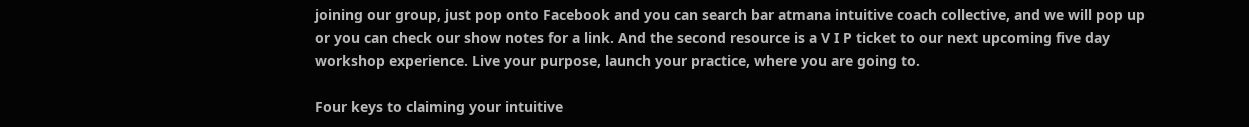joining our group, just pop onto Facebook and you can search bar atmana intuitive coach collective, and we will pop up or you can check our show notes for a link. And the second resource is a V I P ticket to our next upcoming five day workshop experience. Live your purpose, launch your practice, where you are going to.

Four keys to claiming your intuitive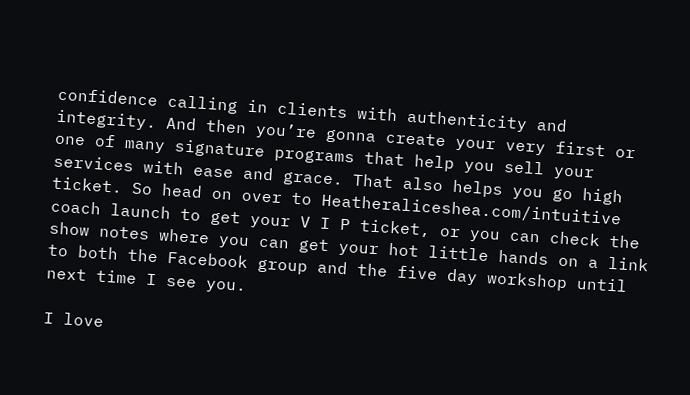confidence calling in clients with authenticity and integrity. And then you’re gonna create your very first or one of many signature programs that help you sell your services with ease and grace. That also helps you go high ticket. So head on over to Heatheraliceshea.com/intuitive coach launch to get your V I P ticket, or you can check the show notes where you can get your hot little hands on a link to both the Facebook group and the five day workshop until next time I see you.

I love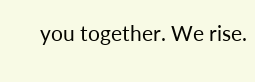you together. We rise.